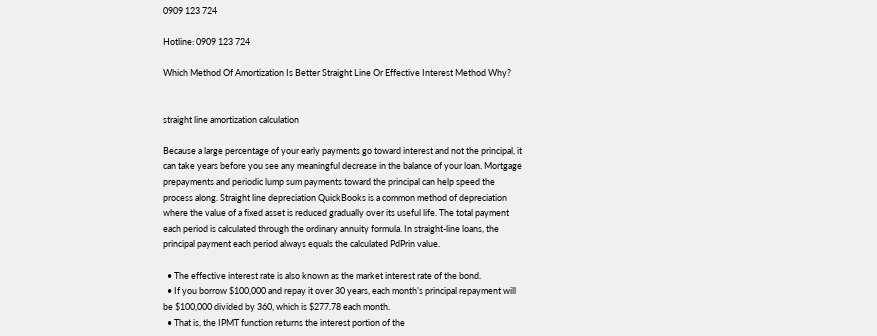0909 123 724

Hotline: 0909 123 724

Which Method Of Amortization Is Better Straight Line Or Effective Interest Method Why?


straight line amortization calculation

Because a large percentage of your early payments go toward interest and not the principal, it can take years before you see any meaningful decrease in the balance of your loan. Mortgage prepayments and periodic lump sum payments toward the principal can help speed the process along. Straight line depreciation QuickBooks is a common method of depreciation where the value of a fixed asset is reduced gradually over its useful life. The total payment each period is calculated through the ordinary annuity formula. In straight-line loans, the principal payment each period always equals the calculated PdPrin value.

  • The effective interest rate is also known as the market interest rate of the bond.
  • If you borrow $100,000 and repay it over 30 years, each month’s principal repayment will be $100,000 divided by 360, which is $277.78 each month.
  • That is, the IPMT function returns the interest portion of the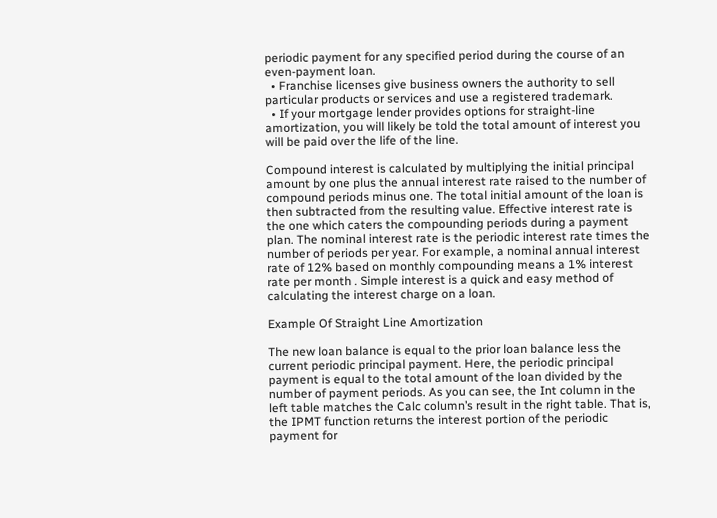periodic payment for any specified period during the course of an even-payment loan.
  • Franchise licenses give business owners the authority to sell particular products or services and use a registered trademark.
  • If your mortgage lender provides options for straight-line amortization, you will likely be told the total amount of interest you will be paid over the life of the line.

Compound interest is calculated by multiplying the initial principal amount by one plus the annual interest rate raised to the number of compound periods minus one. The total initial amount of the loan is then subtracted from the resulting value. Effective interest rate is the one which caters the compounding periods during a payment plan. The nominal interest rate is the periodic interest rate times the number of periods per year. For example, a nominal annual interest rate of 12% based on monthly compounding means a 1% interest rate per month . Simple interest is a quick and easy method of calculating the interest charge on a loan.

Example Of Straight Line Amortization

The new loan balance is equal to the prior loan balance less the current periodic principal payment. Here, the periodic principal payment is equal to the total amount of the loan divided by the number of payment periods. As you can see, the Int column in the left table matches the Calc column’s result in the right table. That is, the IPMT function returns the interest portion of the periodic payment for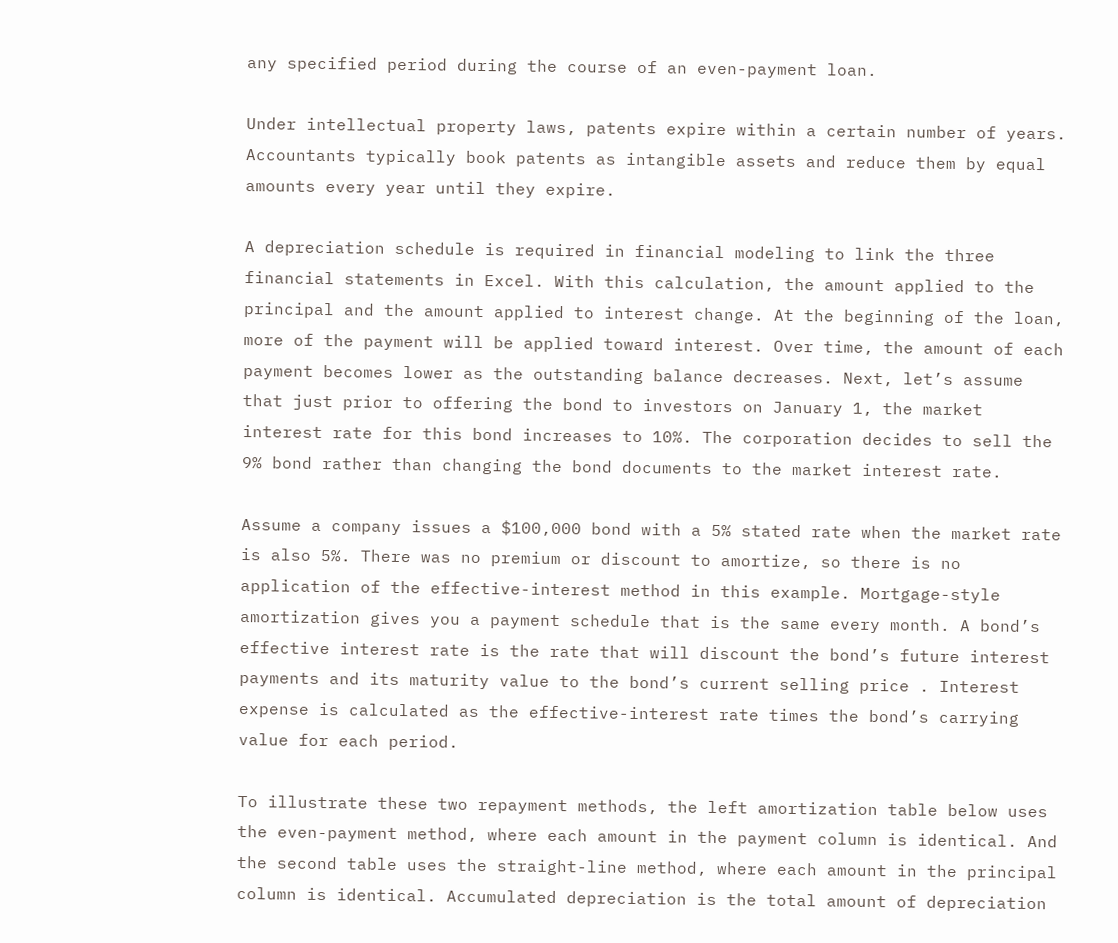any specified period during the course of an even-payment loan.

Under intellectual property laws, patents expire within a certain number of years. Accountants typically book patents as intangible assets and reduce them by equal amounts every year until they expire.

A depreciation schedule is required in financial modeling to link the three financial statements in Excel. With this calculation, the amount applied to the principal and the amount applied to interest change. At the beginning of the loan, more of the payment will be applied toward interest. Over time, the amount of each payment becomes lower as the outstanding balance decreases. Next, let’s assume that just prior to offering the bond to investors on January 1, the market interest rate for this bond increases to 10%. The corporation decides to sell the 9% bond rather than changing the bond documents to the market interest rate.

Assume a company issues a $100,000 bond with a 5% stated rate when the market rate is also 5%. There was no premium or discount to amortize, so there is no application of the effective-interest method in this example. Mortgage-style amortization gives you a payment schedule that is the same every month. A bond’s effective interest rate is the rate that will discount the bond’s future interest payments and its maturity value to the bond’s current selling price . Interest expense is calculated as the effective-interest rate times the bond’s carrying value for each period.

To illustrate these two repayment methods, the left amortization table below uses the even-payment method, where each amount in the payment column is identical. And the second table uses the straight-line method, where each amount in the principal column is identical. Accumulated depreciation is the total amount of depreciation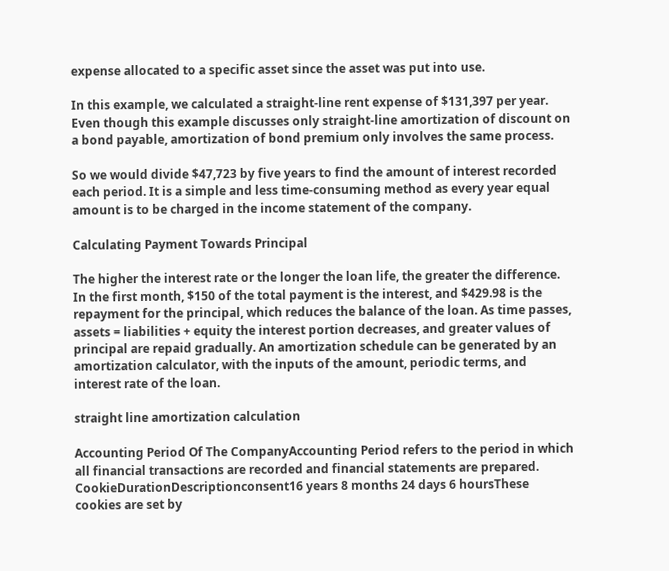expense allocated to a specific asset since the asset was put into use.

In this example, we calculated a straight-line rent expense of $131,397 per year. Even though this example discusses only straight-line amortization of discount on a bond payable, amortization of bond premium only involves the same process.

So we would divide $47,723 by five years to find the amount of interest recorded each period. It is a simple and less time-consuming method as every year equal amount is to be charged in the income statement of the company.

Calculating Payment Towards Principal

The higher the interest rate or the longer the loan life, the greater the difference. In the first month, $150 of the total payment is the interest, and $429.98 is the repayment for the principal, which reduces the balance of the loan. As time passes, assets = liabilities + equity the interest portion decreases, and greater values of principal are repaid gradually. An amortization schedule can be generated by an amortization calculator, with the inputs of the amount, periodic terms, and interest rate of the loan.

straight line amortization calculation

Accounting Period Of The CompanyAccounting Period refers to the period in which all financial transactions are recorded and financial statements are prepared. CookieDurationDescriptionconsent16 years 8 months 24 days 6 hoursThese cookies are set by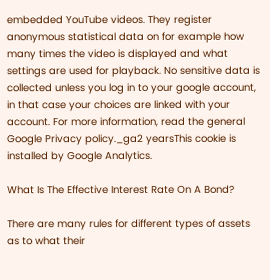embedded YouTube videos. They register anonymous statistical data on for example how many times the video is displayed and what settings are used for playback. No sensitive data is collected unless you log in to your google account, in that case your choices are linked with your account. For more information, read the general Google Privacy policy._ga2 yearsThis cookie is installed by Google Analytics.

What Is The Effective Interest Rate On A Bond?

There are many rules for different types of assets as to what their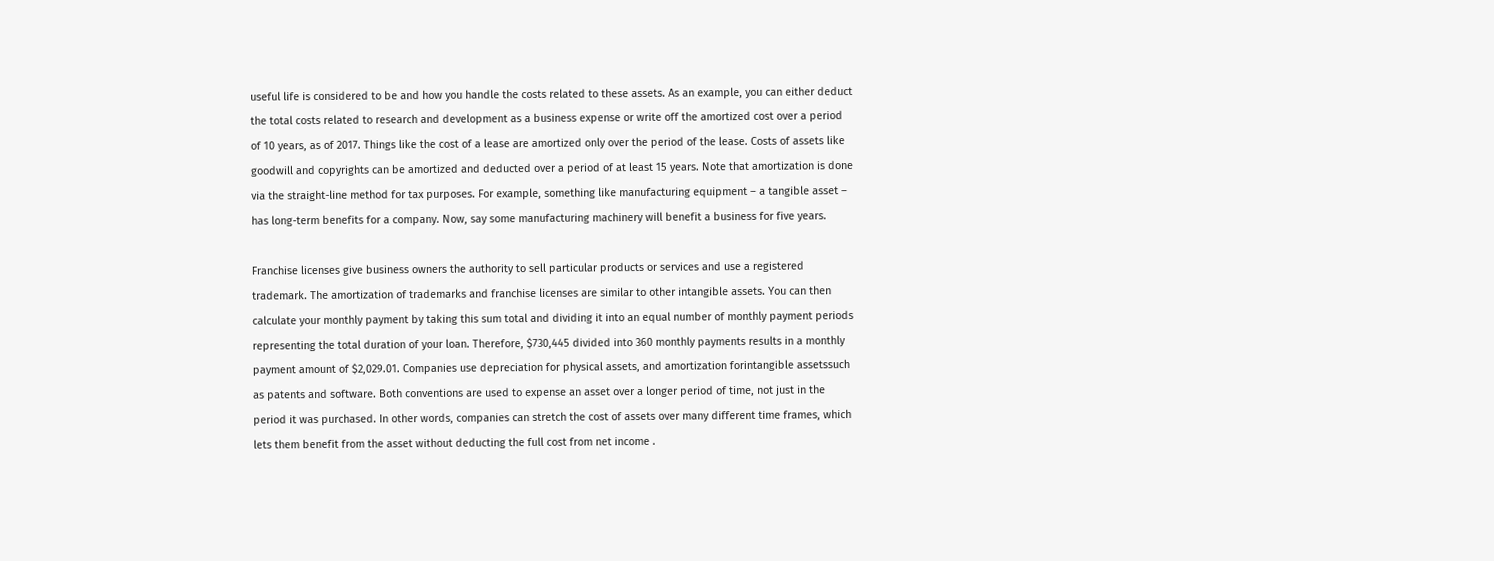useful life is considered to be and how you handle the costs related to these assets. As an example, you can either deduct the total costs related to research and development as a business expense or write off the amortized cost over a period of 10 years, as of 2017. Things like the cost of a lease are amortized only over the period of the lease. Costs of assets like goodwill and copyrights can be amortized and deducted over a period of at least 15 years. Note that amortization is done via the straight-line method for tax purposes. For example, something like manufacturing equipment – a tangible asset – has long-term benefits for a company. Now, say some manufacturing machinery will benefit a business for five years.

Franchise licenses give business owners the authority to sell particular products or services and use a registered trademark. The amortization of trademarks and franchise licenses are similar to other intangible assets. You can then calculate your monthly payment by taking this sum total and dividing it into an equal number of monthly payment periods representing the total duration of your loan. Therefore, $730,445 divided into 360 monthly payments results in a monthly payment amount of $2,029.01. Companies use depreciation for physical assets, and amortization forintangible assetssuch as patents and software. Both conventions are used to expense an asset over a longer period of time, not just in the period it was purchased. In other words, companies can stretch the cost of assets over many different time frames, which lets them benefit from the asset without deducting the full cost from net income .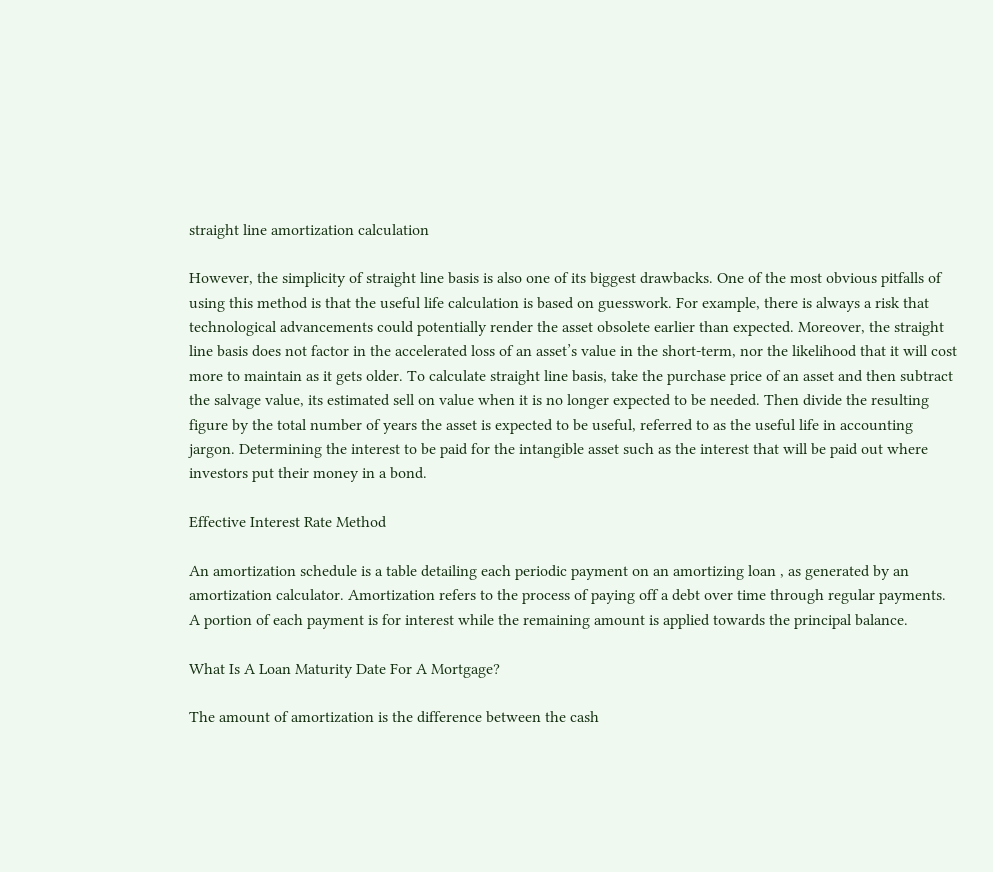straight line amortization calculation

However, the simplicity of straight line basis is also one of its biggest drawbacks. One of the most obvious pitfalls of using this method is that the useful life calculation is based on guesswork. For example, there is always a risk that technological advancements could potentially render the asset obsolete earlier than expected. Moreover, the straight line basis does not factor in the accelerated loss of an asset’s value in the short-term, nor the likelihood that it will cost more to maintain as it gets older. To calculate straight line basis, take the purchase price of an asset and then subtract the salvage value, its estimated sell on value when it is no longer expected to be needed. Then divide the resulting figure by the total number of years the asset is expected to be useful, referred to as the useful life in accounting jargon. Determining the interest to be paid for the intangible asset such as the interest that will be paid out where investors put their money in a bond.

Effective Interest Rate Method

An amortization schedule is a table detailing each periodic payment on an amortizing loan , as generated by an amortization calculator. Amortization refers to the process of paying off a debt over time through regular payments. A portion of each payment is for interest while the remaining amount is applied towards the principal balance.

What Is A Loan Maturity Date For A Mortgage?

The amount of amortization is the difference between the cash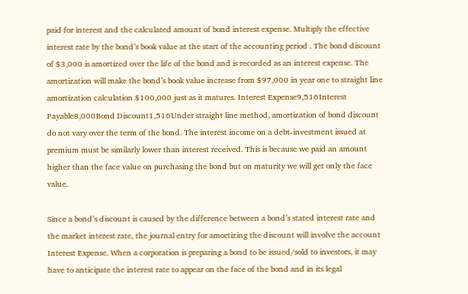paid for interest and the calculated amount of bond interest expense. Multiply the effective interest rate by the bond’s book value at the start of the accounting period . The bond discount of $3,000 is amortized over the life of the bond and is recorded as an interest expense. The amortization will make the bond’s book value increase from $97,000 in year one to straight line amortization calculation $100,000 just as it matures. Interest Expense9,516Interest Payable8,000Bond Discount1,516Under straight line method, amortization of bond discount do not vary over the term of the bond. The interest income on a debt-investment issued at premium must be similarly lower than interest received. This is because we paid an amount higher than the face value on purchasing the bond but on maturity we will get only the face value.

Since a bond’s discount is caused by the difference between a bond’s stated interest rate and the market interest rate, the journal entry for amortizing the discount will involve the account Interest Expense. When a corporation is preparing a bond to be issued/sold to investors, it may have to anticipate the interest rate to appear on the face of the bond and in its legal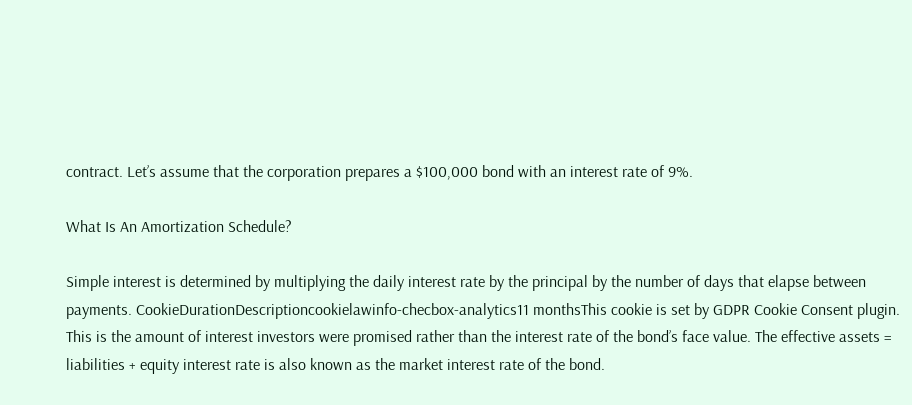contract. Let’s assume that the corporation prepares a $100,000 bond with an interest rate of 9%.

What Is An Amortization Schedule?

Simple interest is determined by multiplying the daily interest rate by the principal by the number of days that elapse between payments. CookieDurationDescriptioncookielawinfo-checbox-analytics11 monthsThis cookie is set by GDPR Cookie Consent plugin. This is the amount of interest investors were promised rather than the interest rate of the bond’s face value. The effective assets = liabilities + equity interest rate is also known as the market interest rate of the bond.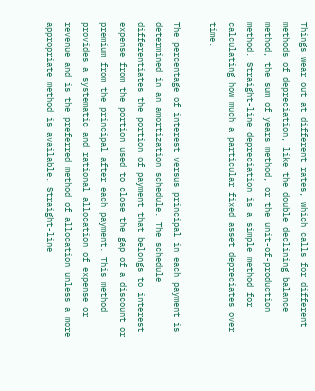Things wear out at different rates, which calls for different methods of depreciation, like the double declining balance method, the sum of years method, or the unit-of-production method. Straight-line depreciation is a simple method for calculating how much a particular fixed asset depreciates over time.

The percentage of interest versus principal in each payment is determined in an amortization schedule. The schedule differentiates the portion of payment that belongs to interest expense from the portion used to close the gap of a discount or premium from the principal after each payment. This method provides a systematic and rational allocation of expense or revenue and is the preferred method of allocation unless a more appropriate method is available. Straight-line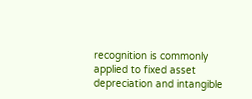recognition is commonly applied to fixed asset depreciation and intangible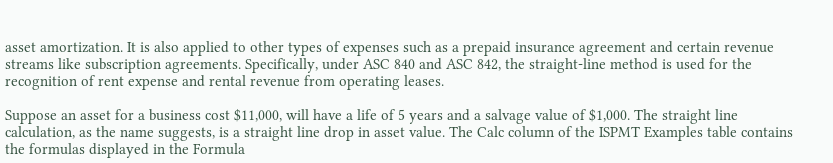asset amortization. It is also applied to other types of expenses such as a prepaid insurance agreement and certain revenue streams like subscription agreements. Specifically, under ASC 840 and ASC 842, the straight-line method is used for the recognition of rent expense and rental revenue from operating leases.

Suppose an asset for a business cost $11,000, will have a life of 5 years and a salvage value of $1,000. The straight line calculation, as the name suggests, is a straight line drop in asset value. The Calc column of the ISPMT Examples table contains the formulas displayed in the Formula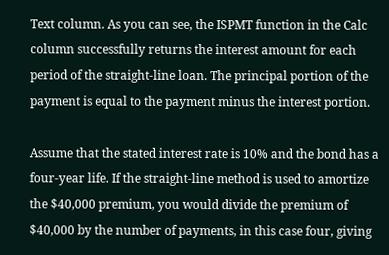Text column. As you can see, the ISPMT function in the Calc column successfully returns the interest amount for each period of the straight-line loan. The principal portion of the payment is equal to the payment minus the interest portion.

Assume that the stated interest rate is 10% and the bond has a four-year life. If the straight-line method is used to amortize the $40,000 premium, you would divide the premium of $40,000 by the number of payments, in this case four, giving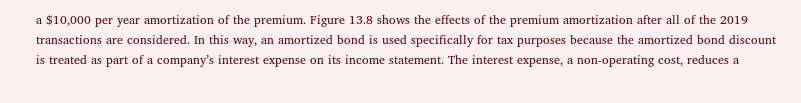a $10,000 per year amortization of the premium. Figure 13.8 shows the effects of the premium amortization after all of the 2019 transactions are considered. In this way, an amortized bond is used specifically for tax purposes because the amortized bond discount is treated as part of a company’s interest expense on its income statement. The interest expense, a non-operating cost, reduces a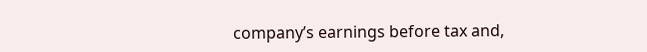company’s earnings before tax and,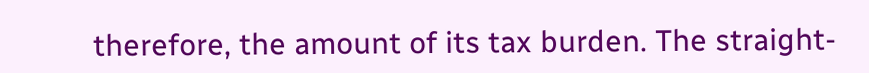therefore, the amount of its tax burden. The straight-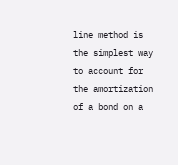line method is the simplest way to account for the amortization of a bond on a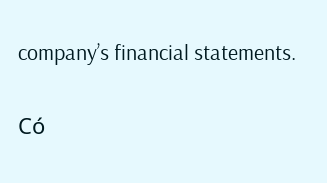company’s financial statements.

Có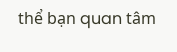thể bạn quan tâm